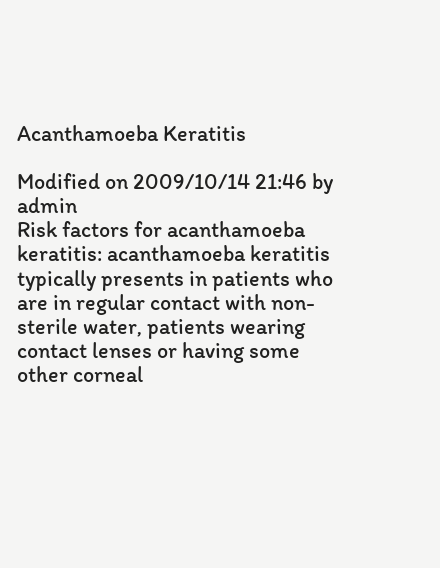Acanthamoeba Keratitis

Modified on 2009/10/14 21:46 by admin
Risk factors for acanthamoeba keratitis: acanthamoeba keratitis typically presents in patients who are in regular contact with non-sterile water, patients wearing contact lenses or having some other corneal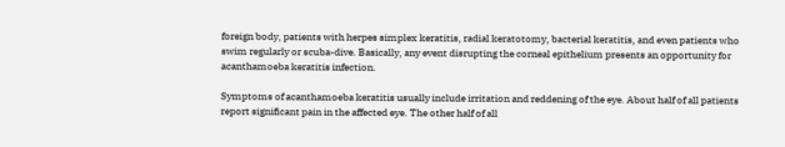foreign body, patients with herpes simplex keratitis, radial keratotomy, bacterial keratitis, and even patients who swim regularly or scuba-dive. Basically, any event disrupting the corneal epithelium presents an opportunity for acanthamoeba keratitis infection.

Symptoms of acanthamoeba keratitis usually include irritation and reddening of the eye. About half of all patients report significant pain in the affected eye. The other half of all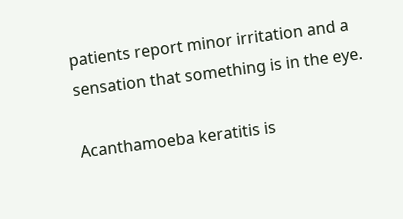patients report minor irritation and a sensation that something is in the eye.

Acanthamoeba keratitis is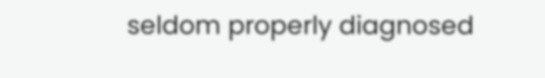seldom properly diagnosed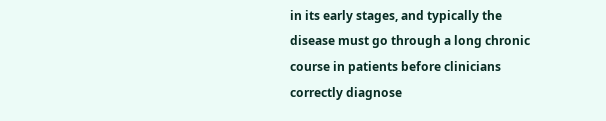in its early stages, and typically the disease must go through a long chronic course in patients before clinicians correctly diagnose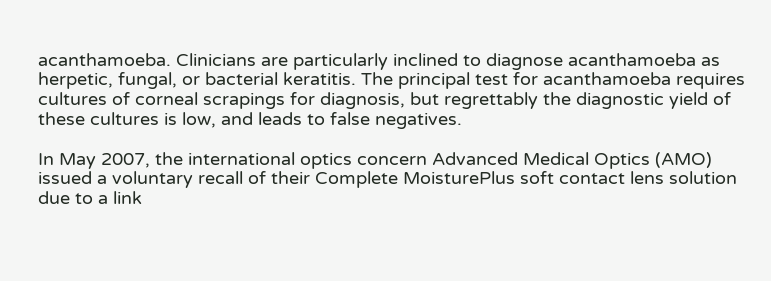acanthamoeba. Clinicians are particularly inclined to diagnose acanthamoeba as herpetic, fungal, or bacterial keratitis. The principal test for acanthamoeba requires cultures of corneal scrapings for diagnosis, but regrettably the diagnostic yield of these cultures is low, and leads to false negatives.

In May 2007, the international optics concern Advanced Medical Optics (AMO) issued a voluntary recall of their Complete MoisturePlus soft contact lens solution due to a link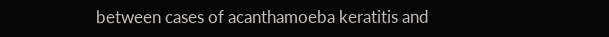between cases of acanthamoeba keratitis and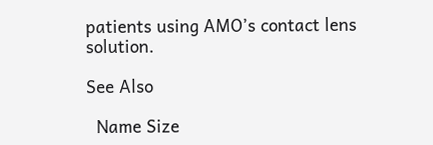patients using AMO’s contact lens solution.

See Also

  Name Size